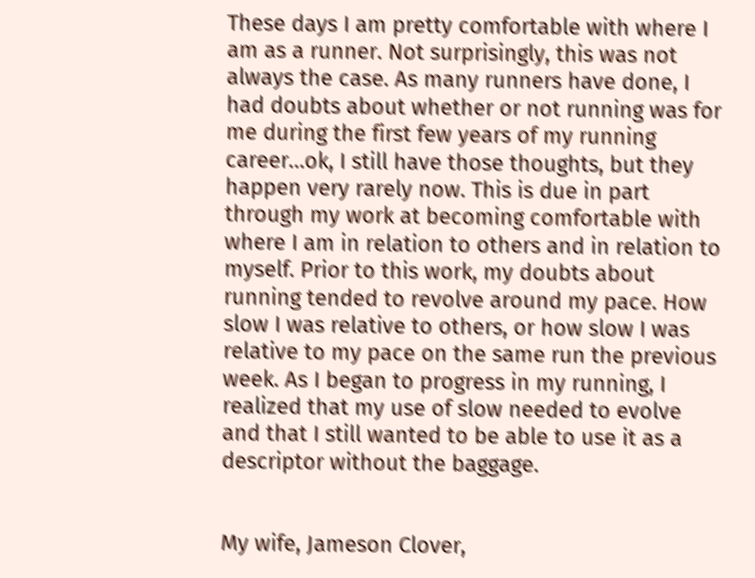These days I am pretty comfortable with where I am as a runner. Not surprisingly, this was not always the case. As many runners have done, I had doubts about whether or not running was for me during the first few years of my running career…ok, I still have those thoughts, but they happen very rarely now. This is due in part through my work at becoming comfortable with where I am in relation to others and in relation to myself. Prior to this work, my doubts about running tended to revolve around my pace. How slow I was relative to others, or how slow I was relative to my pace on the same run the previous week. As I began to progress in my running, I realized that my use of slow needed to evolve and that I still wanted to be able to use it as a descriptor without the baggage.


My wife, Jameson Clover,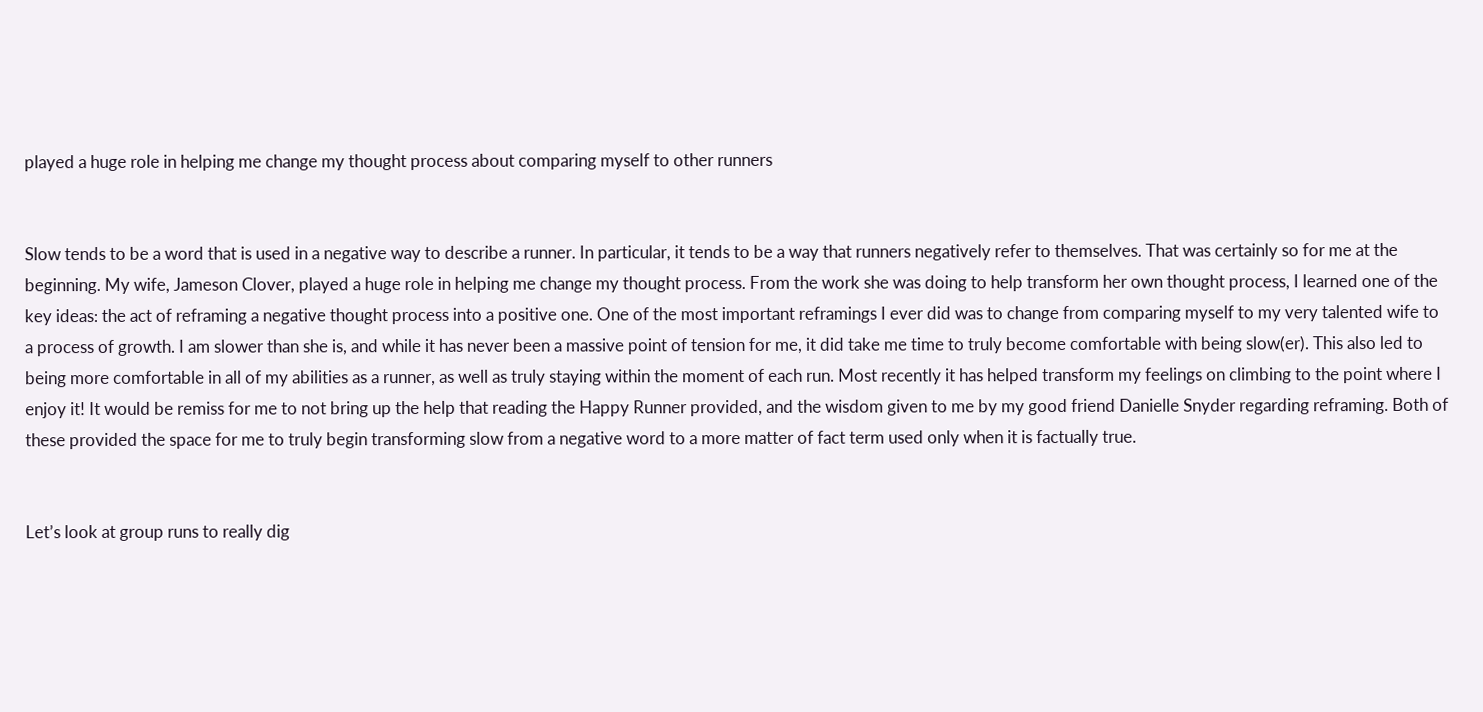played a huge role in helping me change my thought process about comparing myself to other runners


Slow tends to be a word that is used in a negative way to describe a runner. In particular, it tends to be a way that runners negatively refer to themselves. That was certainly so for me at the beginning. My wife, Jameson Clover, played a huge role in helping me change my thought process. From the work she was doing to help transform her own thought process, I learned one of the key ideas: the act of reframing a negative thought process into a positive one. One of the most important reframings I ever did was to change from comparing myself to my very talented wife to a process of growth. I am slower than she is, and while it has never been a massive point of tension for me, it did take me time to truly become comfortable with being slow(er). This also led to being more comfortable in all of my abilities as a runner, as well as truly staying within the moment of each run. Most recently it has helped transform my feelings on climbing to the point where I enjoy it! It would be remiss for me to not bring up the help that reading the Happy Runner provided, and the wisdom given to me by my good friend Danielle Snyder regarding reframing. Both of these provided the space for me to truly begin transforming slow from a negative word to a more matter of fact term used only when it is factually true.


Let’s look at group runs to really dig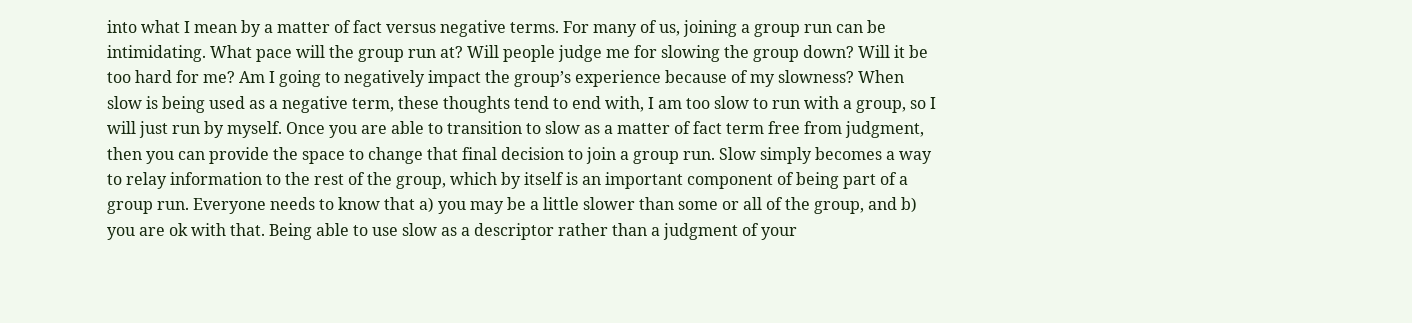into what I mean by a matter of fact versus negative terms. For many of us, joining a group run can be intimidating. What pace will the group run at? Will people judge me for slowing the group down? Will it be too hard for me? Am I going to negatively impact the group’s experience because of my slowness? When slow is being used as a negative term, these thoughts tend to end with, I am too slow to run with a group, so I will just run by myself. Once you are able to transition to slow as a matter of fact term free from judgment, then you can provide the space to change that final decision to join a group run. Slow simply becomes a way to relay information to the rest of the group, which by itself is an important component of being part of a group run. Everyone needs to know that a) you may be a little slower than some or all of the group, and b) you are ok with that. Being able to use slow as a descriptor rather than a judgment of your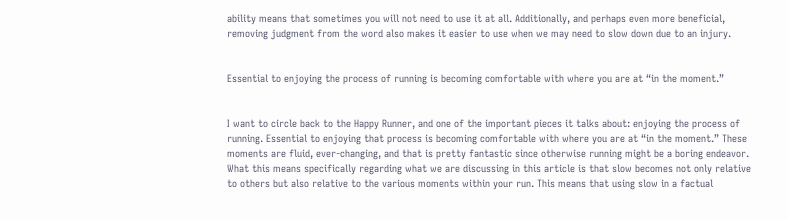ability means that sometimes you will not need to use it at all. Additionally, and perhaps even more beneficial, removing judgment from the word also makes it easier to use when we may need to slow down due to an injury.


Essential to enjoying the process of running is becoming comfortable with where you are at “in the moment.”


I want to circle back to the Happy Runner, and one of the important pieces it talks about: enjoying the process of running. Essential to enjoying that process is becoming comfortable with where you are at “in the moment.” These moments are fluid, ever-changing, and that is pretty fantastic since otherwise running might be a boring endeavor. What this means specifically regarding what we are discussing in this article is that slow becomes not only relative to others but also relative to the various moments within your run. This means that using slow in a factual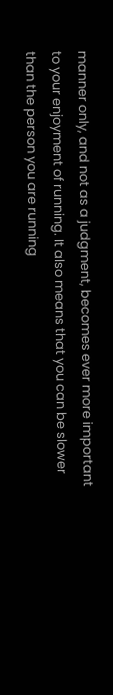manner only, and not as a judgment, becomes ever more important to your enjoyment of running. It also means that you can be slower than the person you are running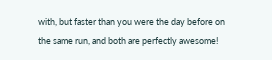with, but faster than you were the day before on the same run, and both are perfectly awesome!